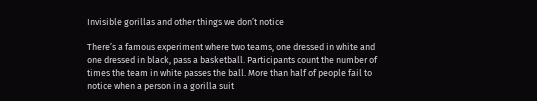Invisible gorillas and other things we don’t notice

There’s a famous experiment where two teams, one dressed in white and one dressed in black, pass a basketball. Participants count the number of times the team in white passes the ball. More than half of people fail to notice when a person in a gorilla suit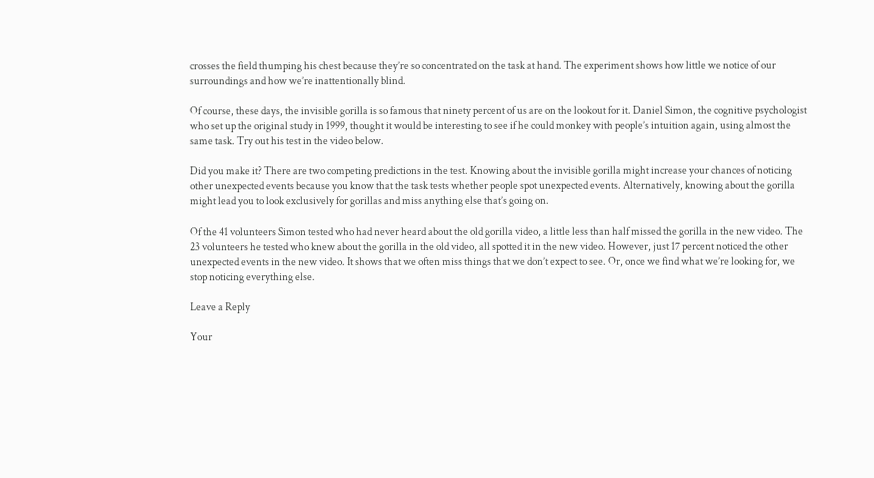crosses the field thumping his chest because they’re so concentrated on the task at hand. The experiment shows how little we notice of our surroundings and how we’re inattentionally blind.

Of course, these days, the invisible gorilla is so famous that ninety percent of us are on the lookout for it. Daniel Simon, the cognitive psychologist who set up the original study in 1999, thought it would be interesting to see if he could monkey with people’s intuition again, using almost the same task. Try out his test in the video below.

Did you make it? There are two competing predictions in the test. Knowing about the invisible gorilla might increase your chances of noticing other unexpected events because you know that the task tests whether people spot unexpected events. Alternatively, knowing about the gorilla might lead you to look exclusively for gorillas and miss anything else that’s going on.

Of the 41 volunteers Simon tested who had never heard about the old gorilla video, a little less than half missed the gorilla in the new video. The 23 volunteers he tested who knew about the gorilla in the old video, all spotted it in the new video. However, just 17 percent noticed the other unexpected events in the new video. It shows that we often miss things that we don’t expect to see. Or, once we find what we’re looking for, we stop noticing everything else.

Leave a Reply

Your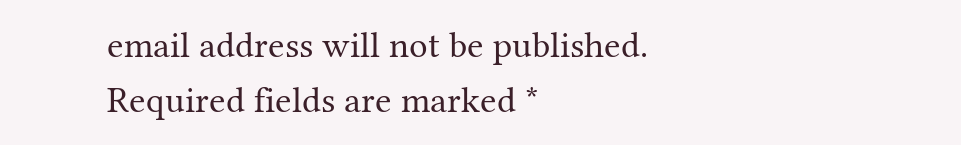email address will not be published. Required fields are marked *